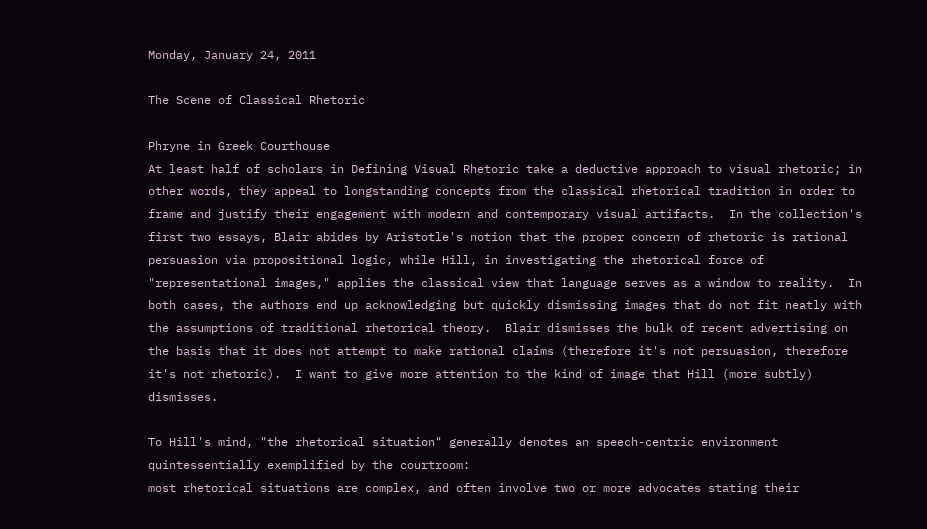Monday, January 24, 2011

The Scene of Classical Rhetoric

Phryne in Greek Courthouse
At least half of scholars in Defining Visual Rhetoric take a deductive approach to visual rhetoric; in other words, they appeal to longstanding concepts from the classical rhetorical tradition in order to frame and justify their engagement with modern and contemporary visual artifacts.  In the collection's first two essays, Blair abides by Aristotle's notion that the proper concern of rhetoric is rational persuasion via propositional logic, while Hill, in investigating the rhetorical force of "representational images," applies the classical view that language serves as a window to reality.  In both cases, the authors end up acknowledging but quickly dismissing images that do not fit neatly with the assumptions of traditional rhetorical theory.  Blair dismisses the bulk of recent advertising on the basis that it does not attempt to make rational claims (therefore it's not persuasion, therefore it's not rhetoric).  I want to give more attention to the kind of image that Hill (more subtly) dismisses.

To Hill's mind, "the rhetorical situation" generally denotes an speech-centric environment quintessentially exemplified by the courtroom:
most rhetorical situations are complex, and often involve two or more advocates stating their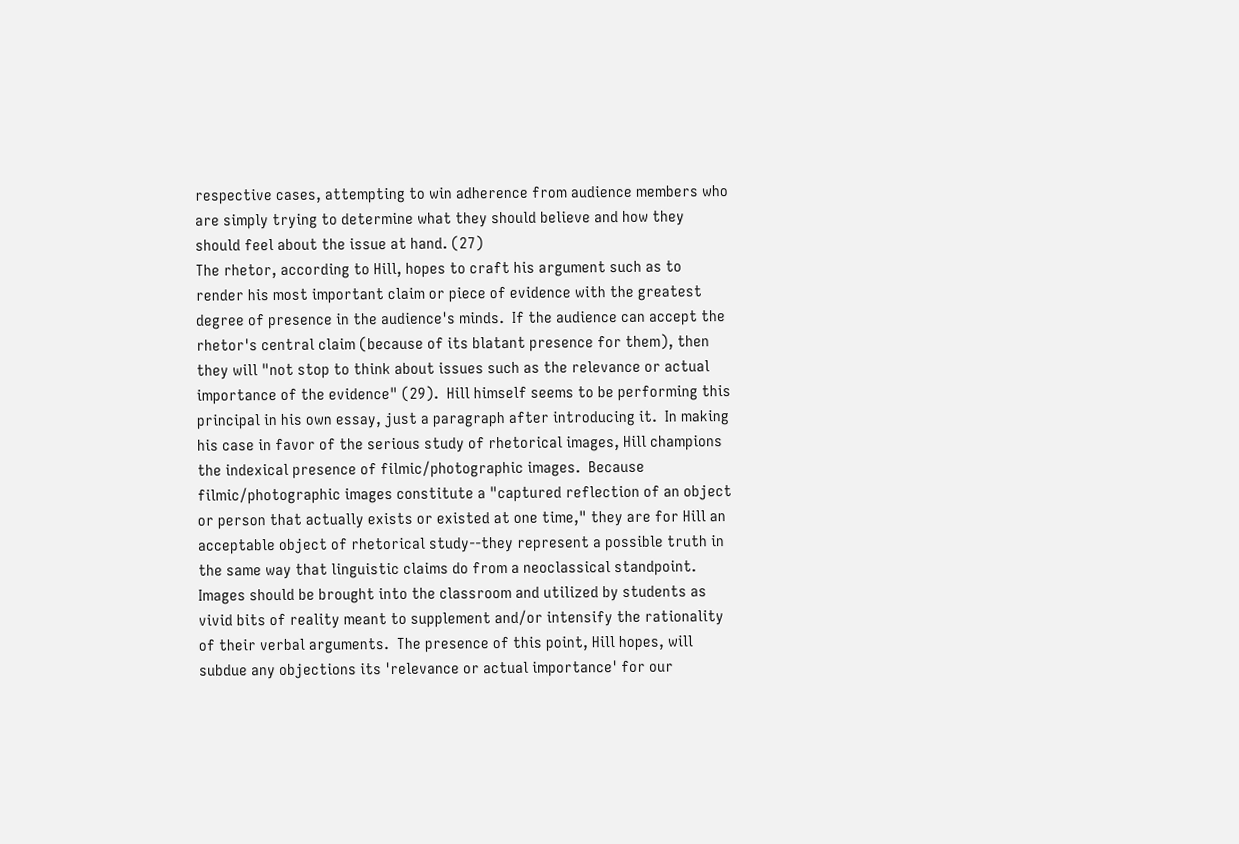respective cases, attempting to win adherence from audience members who are simply trying to determine what they should believe and how they should feel about the issue at hand. (27)
The rhetor, according to Hill, hopes to craft his argument such as to render his most important claim or piece of evidence with the greatest degree of presence in the audience's minds.  If the audience can accept the rhetor's central claim (because of its blatant presence for them), then they will "not stop to think about issues such as the relevance or actual importance of the evidence" (29).  Hill himself seems to be performing this principal in his own essay, just a paragraph after introducing it.  In making his case in favor of the serious study of rhetorical images, Hill champions the indexical presence of filmic/photographic images.  Because filmic/photographic images constitute a "captured reflection of an object or person that actually exists or existed at one time," they are for Hill an acceptable object of rhetorical study--they represent a possible truth in the same way that linguistic claims do from a neoclassical standpoint.  Images should be brought into the classroom and utilized by students as vivid bits of reality meant to supplement and/or intensify the rationality of their verbal arguments.  The presence of this point, Hill hopes, will subdue any objections its 'relevance or actual importance' for our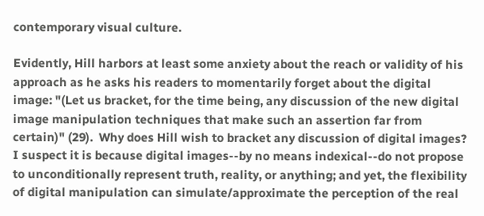contemporary visual culture.

Evidently, Hill harbors at least some anxiety about the reach or validity of his approach as he asks his readers to momentarily forget about the digital image: "(Let us bracket, for the time being, any discussion of the new digital image manipulation techniques that make such an assertion far from certain)" (29).  Why does Hill wish to bracket any discussion of digital images?  I suspect it is because digital images--by no means indexical--do not propose to unconditionally represent truth, reality, or anything; and yet, the flexibility of digital manipulation can simulate/approximate the perception of the real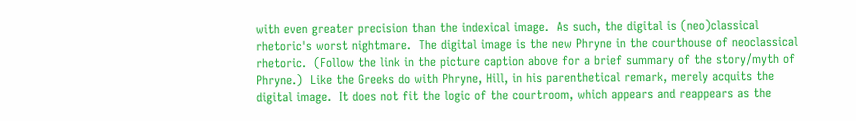with even greater precision than the indexical image.  As such, the digital is (neo)classical rhetoric's worst nightmare.  The digital image is the new Phryne in the courthouse of neoclassical rhetoric.  (Follow the link in the picture caption above for a brief summary of the story/myth of Phryne.)  Like the Greeks do with Phryne, Hill, in his parenthetical remark, merely acquits the digital image.  It does not fit the logic of the courtroom, which appears and reappears as the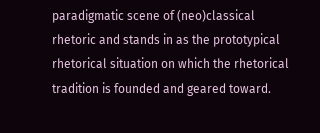paradigmatic scene of (neo)classical rhetoric and stands in as the prototypical rhetorical situation on which the rhetorical tradition is founded and geared toward.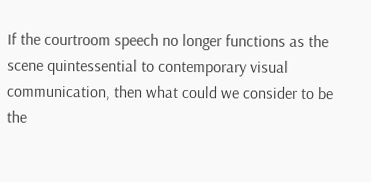If the courtroom speech no longer functions as the scene quintessential to contemporary visual communication, then what could we consider to be the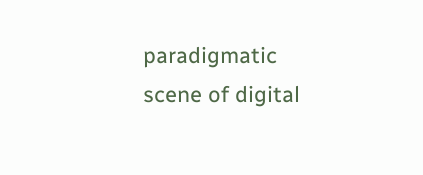paradigmatic scene of digital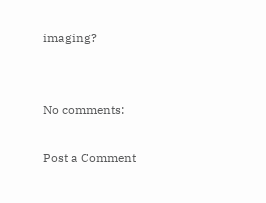imaging?


No comments:

Post a Comment